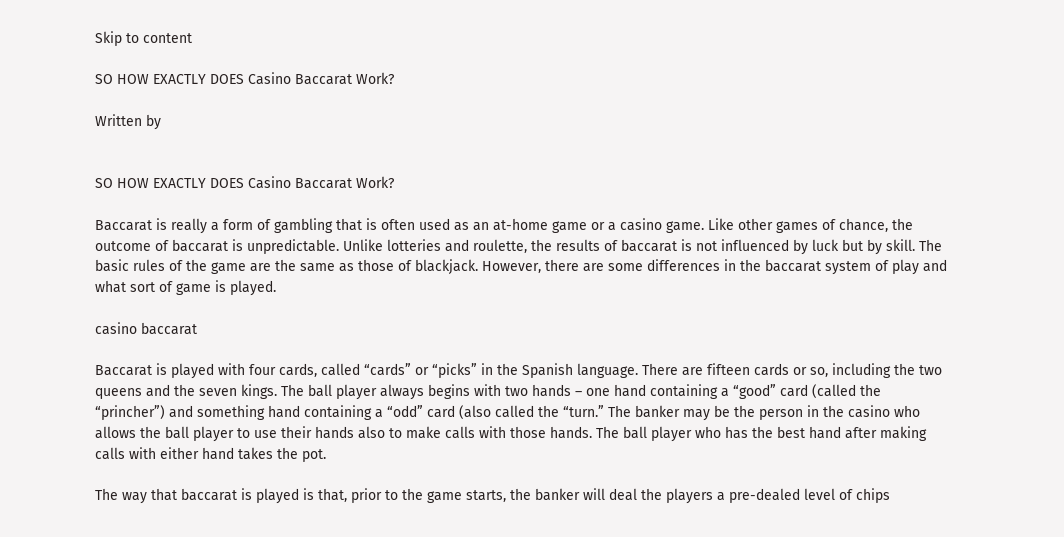Skip to content

SO HOW EXACTLY DOES Casino Baccarat Work?

Written by


SO HOW EXACTLY DOES Casino Baccarat Work?

Baccarat is really a form of gambling that is often used as an at-home game or a casino game. Like other games of chance, the outcome of baccarat is unpredictable. Unlike lotteries and roulette, the results of baccarat is not influenced by luck but by skill. The basic rules of the game are the same as those of blackjack. However, there are some differences in the baccarat system of play and what sort of game is played.

casino baccarat

Baccarat is played with four cards, called “cards” or “picks” in the Spanish language. There are fifteen cards or so, including the two queens and the seven kings. The ball player always begins with two hands – one hand containing a “good” card (called the “princher”) and something hand containing a “odd” card (also called the “turn.” The banker may be the person in the casino who allows the ball player to use their hands also to make calls with those hands. The ball player who has the best hand after making calls with either hand takes the pot.

The way that baccarat is played is that, prior to the game starts, the banker will deal the players a pre-dealed level of chips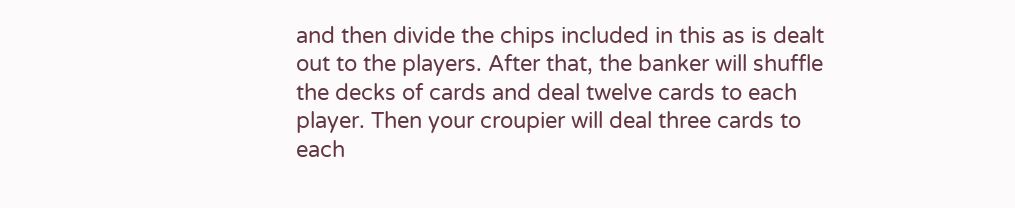and then divide the chips included in this as is dealt out to the players. After that, the banker will shuffle the decks of cards and deal twelve cards to each player. Then your croupier will deal three cards to each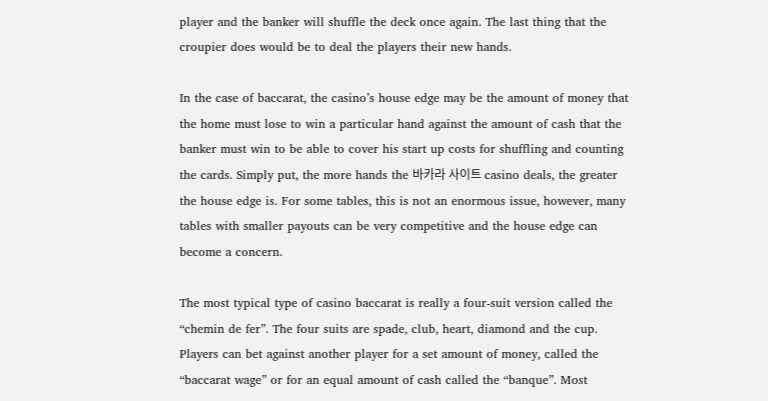player and the banker will shuffle the deck once again. The last thing that the croupier does would be to deal the players their new hands.

In the case of baccarat, the casino’s house edge may be the amount of money that the home must lose to win a particular hand against the amount of cash that the banker must win to be able to cover his start up costs for shuffling and counting the cards. Simply put, the more hands the 바카라 사이트 casino deals, the greater the house edge is. For some tables, this is not an enormous issue, however, many tables with smaller payouts can be very competitive and the house edge can become a concern.

The most typical type of casino baccarat is really a four-suit version called the “chemin de fer”. The four suits are spade, club, heart, diamond and the cup. Players can bet against another player for a set amount of money, called the “baccarat wage” or for an equal amount of cash called the “banque”. Most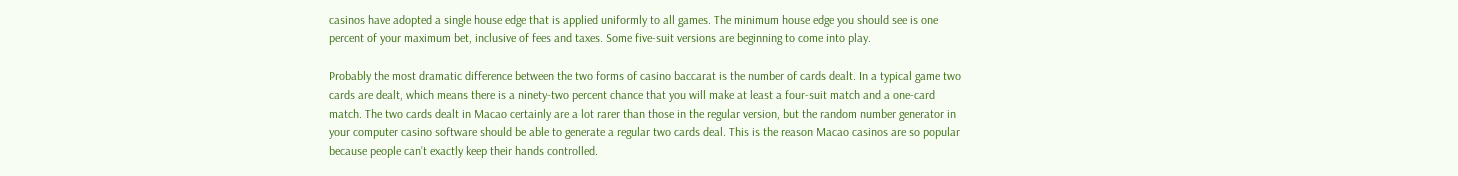casinos have adopted a single house edge that is applied uniformly to all games. The minimum house edge you should see is one percent of your maximum bet, inclusive of fees and taxes. Some five-suit versions are beginning to come into play.

Probably the most dramatic difference between the two forms of casino baccarat is the number of cards dealt. In a typical game two cards are dealt, which means there is a ninety-two percent chance that you will make at least a four-suit match and a one-card match. The two cards dealt in Macao certainly are a lot rarer than those in the regular version, but the random number generator in your computer casino software should be able to generate a regular two cards deal. This is the reason Macao casinos are so popular because people can’t exactly keep their hands controlled.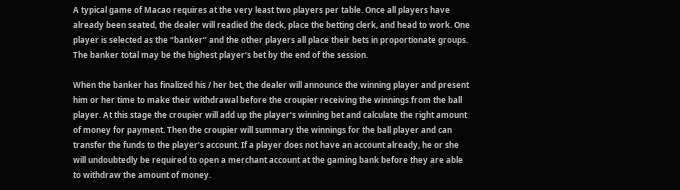A typical game of Macao requires at the very least two players per table. Once all players have already been seated, the dealer will readied the deck, place the betting clerk, and head to work. One player is selected as the “banker” and the other players all place their bets in proportionate groups. The banker total may be the highest player’s bet by the end of the session.

When the banker has finalized his / her bet, the dealer will announce the winning player and present him or her time to make their withdrawal before the croupier receiving the winnings from the ball player. At this stage the croupier will add up the player’s winning bet and calculate the right amount of money for payment. Then the croupier will summary the winnings for the ball player and can transfer the funds to the player’s account. If a player does not have an account already, he or she will undoubtedly be required to open a merchant account at the gaming bank before they are able to withdraw the amount of money.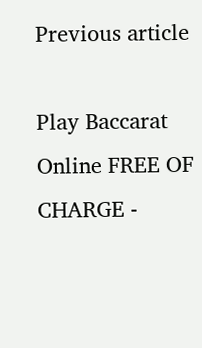Previous article

Play Baccarat Online FREE OF CHARGE -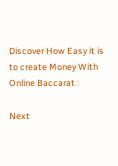Discover How Easy it is to create Money With Online Baccarat

Next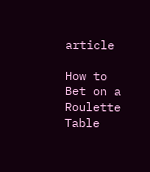article

How to Bet on a Roulette Table